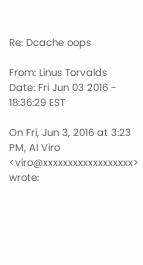Re: Dcache oops

From: Linus Torvalds
Date: Fri Jun 03 2016 - 18:36:29 EST

On Fri, Jun 3, 2016 at 3:23 PM, Al Viro <viro@xxxxxxxxxxxxxxxxxx> wrote: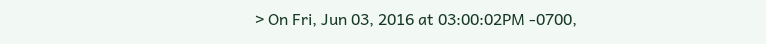> On Fri, Jun 03, 2016 at 03:00:02PM -0700,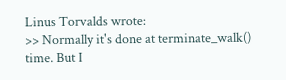Linus Torvalds wrote:
>> Normally it's done at terminate_walk() time. But I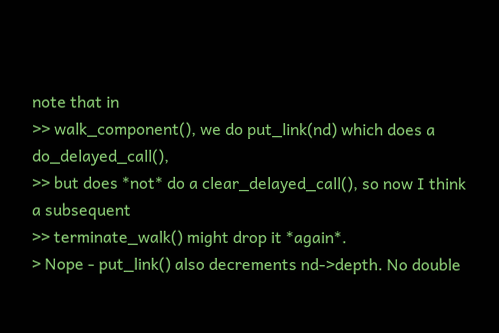note that in
>> walk_component(), we do put_link(nd) which does a do_delayed_call(),
>> but does *not* do a clear_delayed_call(), so now I think a subsequent
>> terminate_walk() might drop it *again*.
> Nope - put_link() also decrements nd->depth. No double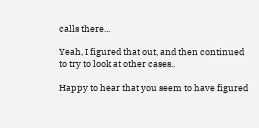calls there...

Yeah, I figured that out, and then continued to try to look at other cases..

Happy to hear that you seem to have figured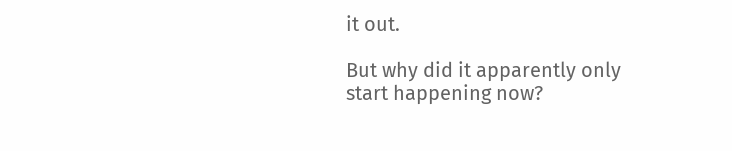it out.

But why did it apparently only start happening now?